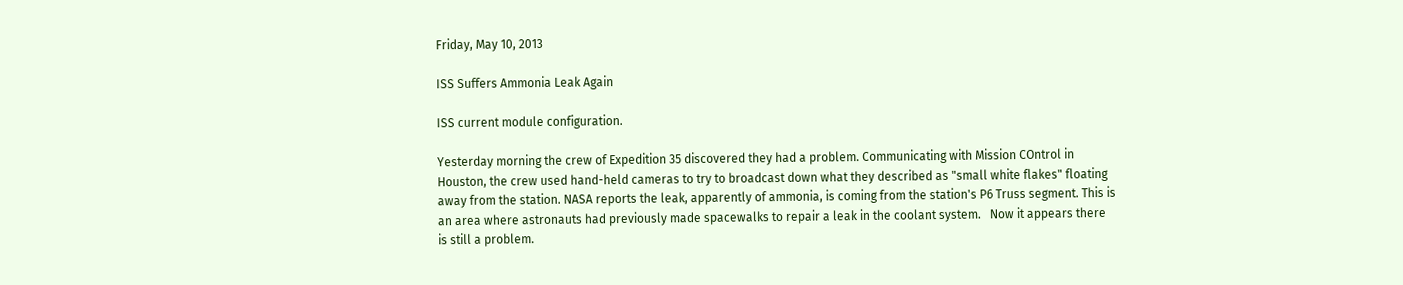Friday, May 10, 2013

ISS Suffers Ammonia Leak Again

ISS current module configuration.

Yesterday morning the crew of Expedition 35 discovered they had a problem. Communicating with Mission COntrol in Houston, the crew used hand-held cameras to try to broadcast down what they described as "small white flakes" floating away from the station. NASA reports the leak, apparently of ammonia, is coming from the station's P6 Truss segment. This is an area where astronauts had previously made spacewalks to repair a leak in the coolant system.   Now it appears there is still a problem.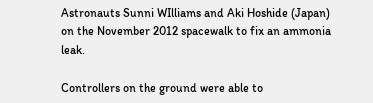Astronauts Sunni WIlliams and Aki Hoshide (Japan) on the November 2012 spacewalk to fix an ammonia leak.

Controllers on the ground were able to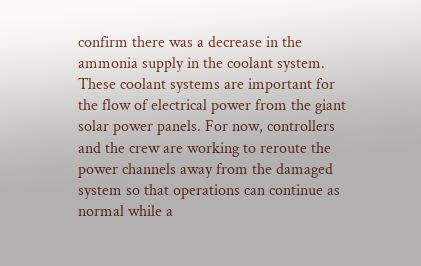confirm there was a decrease in the ammonia supply in the coolant system. These coolant systems are important for the flow of electrical power from the giant solar power panels. For now, controllers and the crew are working to reroute the power channels away from the damaged system so that operations can continue as normal while a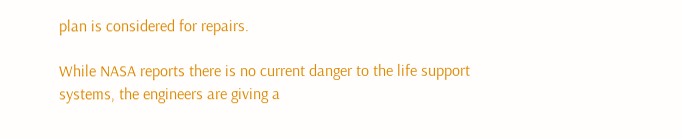plan is considered for repairs.

While NASA reports there is no current danger to the life support systems, the engineers are giving a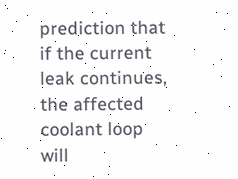prediction that if the current leak continues, the affected coolant loop will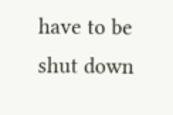have to be shut down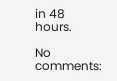in 48 hours.

No comments: